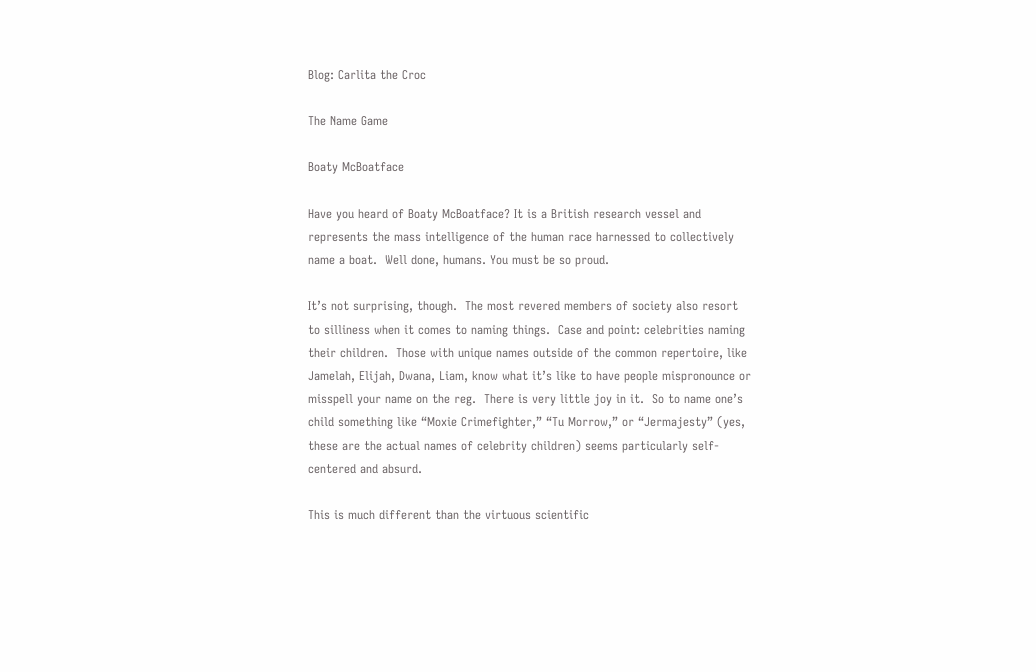Blog: Carlita the Croc

The Name Game

Boaty McBoatface

Have you heard of Boaty McBoatface? It is a British research vessel and represents the mass intelligence of the human race harnessed to collectively name a boat.  Well done, humans. You must be so proud.

It’s not surprising, though.  The most revered members of society also resort to silliness when it comes to naming things.  Case and point: celebrities naming their children.  Those with unique names outside of the common repertoire, like Jamelah, Elijah, Dwana, Liam, know what it’s like to have people mispronounce or misspell your name on the reg.  There is very little joy in it.  So to name one’s child something like “Moxie Crimefighter,” “Tu Morrow,” or “Jermajesty” (yes, these are the actual names of celebrity children) seems particularly self-centered and absurd.

This is much different than the virtuous scientific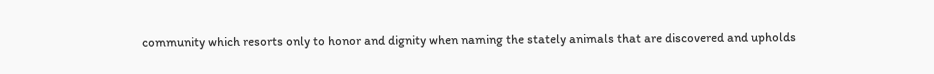community which resorts only to honor and dignity when naming the stately animals that are discovered and upholds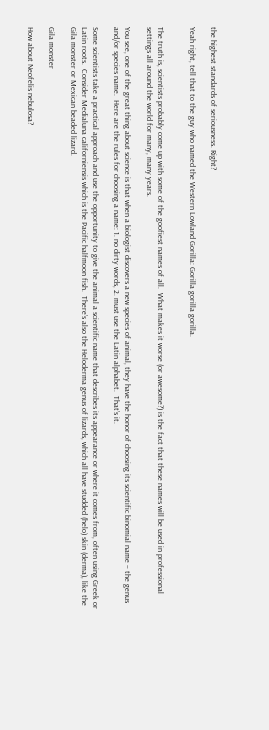the highest standards of seriousness. Right?

Yeah right, tell that to the guy who named the Western Lowland Gorilla: Gorilla gorilla gorilla.


The truth is, scientists probably come up with some of the goofiest names of all.  What makes it worse (or awesome?) is the fact that these names will be used in professional settings all around the world for many, many years.

You see, one of the great thing about science is that when a biologist discovers a new species of animal, they have the honor of choosing its scientific binomial name – the genus and/or species name.  Here are the rules for choosing a name: 1. no dirty words, 2. must use the Latin alphabet.  That’s it.

Some scientists take a practical approach and use the opportunity to give the animal a scientific name that describes its appearance or where it comes from, often using Greek or Latin roots.  Consider Medialuna californiensis which is the Pacific halfmoon fish.  There’s also the Heloderma genus of lizards, which all have studded (helo) skin (derma), like the Gila monster or Mexican beaded lizard.

Gila monster

How about Neofelis nebulosa?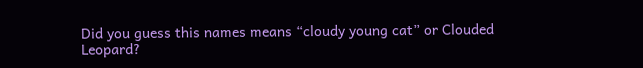Did you guess this names means “cloudy young cat” or Clouded Leopard?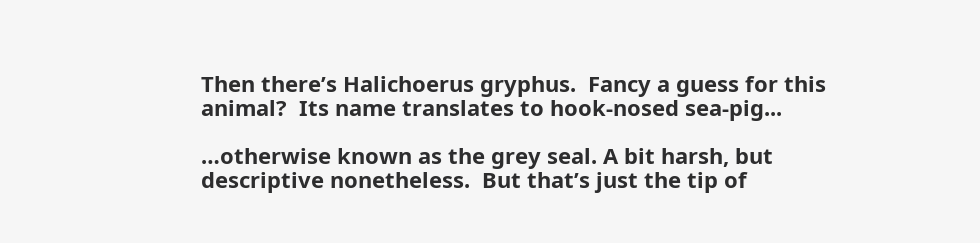Then there’s Halichoerus gryphus.  Fancy a guess for this animal?  Its name translates to hook-nosed sea-pig...

…otherwise known as the grey seal. A bit harsh, but descriptive nonetheless.  But that’s just the tip of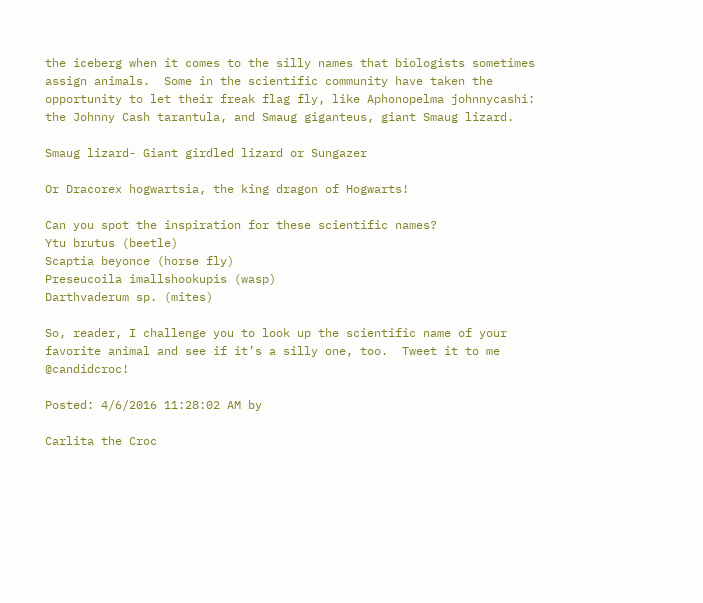the iceberg when it comes to the silly names that biologists sometimes assign animals.  Some in the scientific community have taken the opportunity to let their freak flag fly, like Aphonopelma johnnycashi: the Johnny Cash tarantula, and Smaug giganteus, giant Smaug lizard.

Smaug lizard- Giant girdled lizard or Sungazer

Or Dracorex hogwartsia, the king dragon of Hogwarts!

Can you spot the inspiration for these scientific names?
Ytu brutus (beetle)
Scaptia beyonce (horse fly)
Preseucoila imallshookupis (wasp)
Darthvaderum sp. (mites)

So, reader, I challenge you to look up the scientific name of your favorite animal and see if it’s a silly one, too.  Tweet it to me @candidcroc!

Posted: 4/6/2016 11:28:02 AM by

Carlita the Croc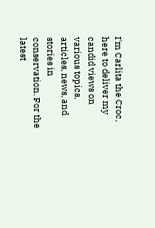I'm Carlita the Croc, here to deliver my candid views on various topics, articles, news, and stories in conservation. For the latest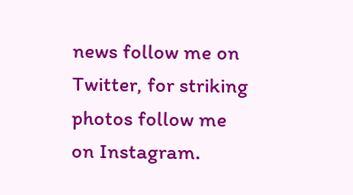news follow me on Twitter, for striking photos follow me on Instagram.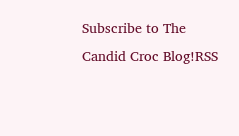Subscribe to The Candid Croc Blog!RSS